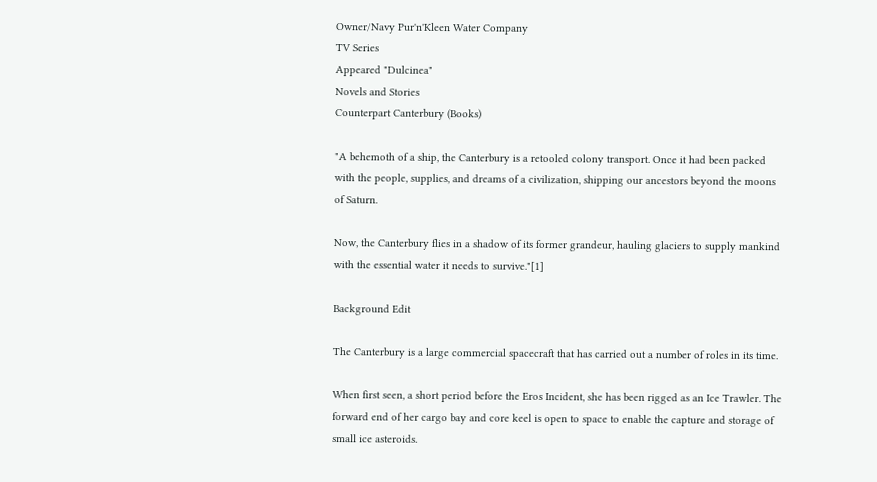Owner/Navy Pur'n'Kleen Water Company
TV Series
Appeared "Dulcinea"
Novels and Stories
Counterpart Canterbury (Books)

"A behemoth of a ship, the Canterbury is a retooled colony transport. Once it had been packed with the people, supplies, and dreams of a civilization, shipping our ancestors beyond the moons of Saturn.

Now, the Canterbury flies in a shadow of its former grandeur, hauling glaciers to supply mankind with the essential water it needs to survive."[1]

Background Edit

The Canterbury is a large commercial spacecraft that has carried out a number of roles in its time.

When first seen, a short period before the Eros Incident, she has been rigged as an Ice Trawler. The forward end of her cargo bay and core keel is open to space to enable the capture and storage of small ice asteroids.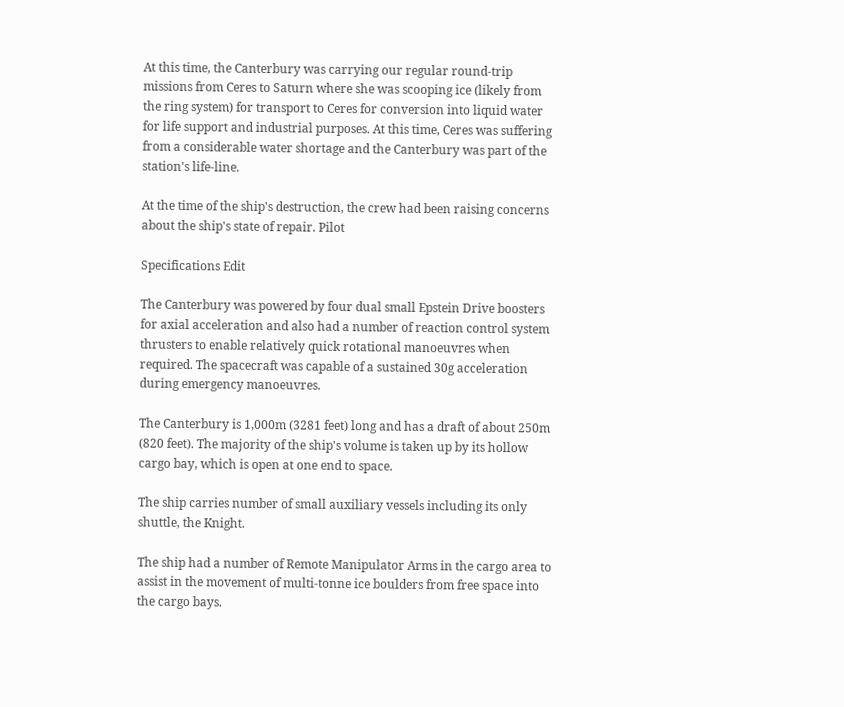At this time, the Canterbury was carrying our regular round-trip missions from Ceres to Saturn where she was scooping ice (likely from the ring system) for transport to Ceres for conversion into liquid water for life support and industrial purposes. At this time, Ceres was suffering from a considerable water shortage and the Canterbury was part of the station's life-line.

At the time of the ship's destruction, the crew had been raising concerns about the ship's state of repair. Pilot

Specifications Edit

The Canterbury was powered by four dual small Epstein Drive boosters for axial acceleration and also had a number of reaction control system thrusters to enable relatively quick rotational manoeuvres when required. The spacecraft was capable of a sustained 30g acceleration during emergency manoeuvres.

The Canterbury is 1,000m (3281 feet) long and has a draft of about 250m (820 feet). The majority of the ship's volume is taken up by its hollow cargo bay, which is open at one end to space.

The ship carries number of small auxiliary vessels including its only shuttle, the Knight.

The ship had a number of Remote Manipulator Arms in the cargo area to assist in the movement of multi-tonne ice boulders from free space into the cargo bays.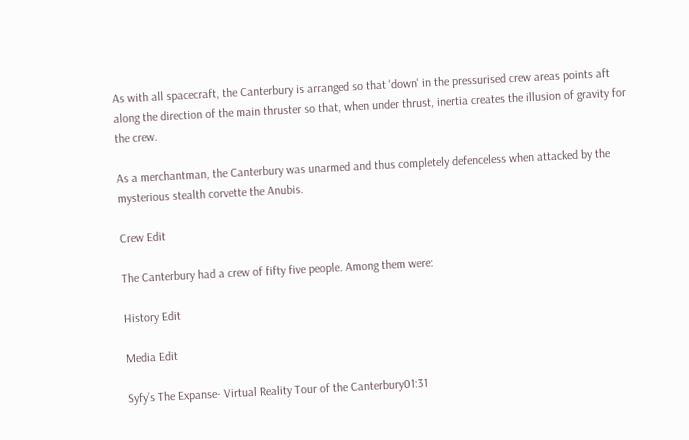As with all spacecraft, the Canterbury is arranged so that 'down' in the pressurised crew areas points aft along the direction of the main thruster so that, when under thrust, inertia creates the illusion of gravity for the crew.

As a merchantman, the Canterbury was unarmed and thus completely defenceless when attacked by the mysterious stealth corvette the Anubis.

Crew Edit

The Canterbury had a crew of fifty five people. Among them were:

History Edit

Media Edit

Syfy’s The Expanse- Virtual Reality Tour of the Canterbury01:31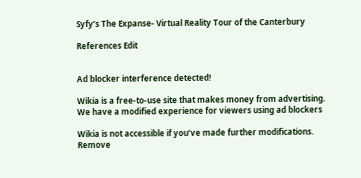Syfy’s The Expanse- Virtual Reality Tour of the Canterbury

References Edit


Ad blocker interference detected!

Wikia is a free-to-use site that makes money from advertising. We have a modified experience for viewers using ad blockers

Wikia is not accessible if you’ve made further modifications. Remove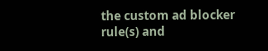the custom ad blocker rule(s) and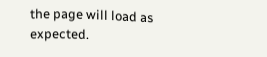the page will load as expected.